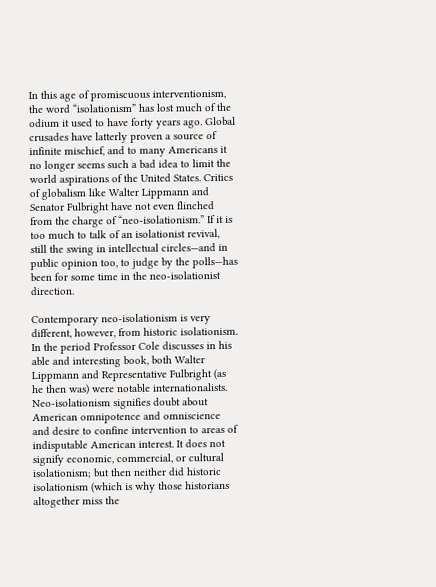In this age of promiscuous interventionism, the word “isolationism” has lost much of the odium it used to have forty years ago. Global crusades have latterly proven a source of infinite mischief, and to many Americans it no longer seems such a bad idea to limit the world aspirations of the United States. Critics of globalism like Walter Lippmann and Senator Fulbright have not even flinched from the charge of “neo-isolationism.” If it is too much to talk of an isolationist revival, still the swing in intellectual circles—and in public opinion too, to judge by the polls—has been for some time in the neo-isolationist direction.

Contemporary neo-isolationism is very different, however, from historic isolationism. In the period Professor Cole discusses in his able and interesting book, both Walter Lippmann and Representative Fulbright (as he then was) were notable internationalists. Neo-isolationism signifies doubt about American omnipotence and omniscience and desire to confine intervention to areas of indisputable American interest. It does not signify economic, commercial, or cultural isolationism; but then neither did historic isolationism (which is why those historians altogether miss the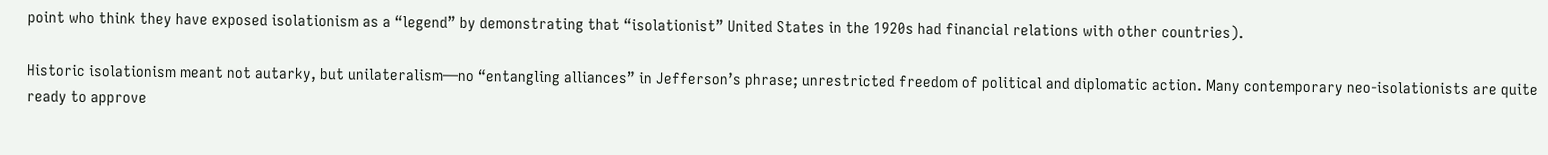point who think they have exposed isolationism as a “legend” by demonstrating that “isolationist” United States in the 1920s had financial relations with other countries).

Historic isolationism meant not autarky, but unilateralism—no “entangling alliances” in Jefferson’s phrase; unrestricted freedom of political and diplomatic action. Many contemporary neo-isolationists are quite ready to approve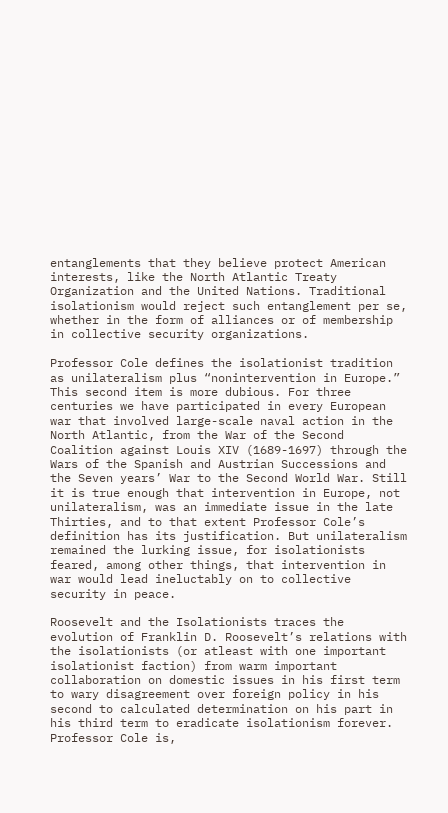entanglements that they believe protect American interests, like the North Atlantic Treaty Organization and the United Nations. Traditional isolationism would reject such entanglement per se, whether in the form of alliances or of membership in collective security organizations.

Professor Cole defines the isolationist tradition as unilateralism plus “nonintervention in Europe.” This second item is more dubious. For three centuries we have participated in every European war that involved large-scale naval action in the North Atlantic, from the War of the Second Coalition against Louis XIV (1689-1697) through the Wars of the Spanish and Austrian Successions and the Seven years’ War to the Second World War. Still it is true enough that intervention in Europe, not unilateralism, was an immediate issue in the late Thirties, and to that extent Professor Cole’s definition has its justification. But unilateralism remained the lurking issue, for isolationists feared, among other things, that intervention in war would lead ineluctably on to collective security in peace.

Roosevelt and the Isolationists traces the evolution of Franklin D. Roosevelt’s relations with the isolationists (or atleast with one important isolationist faction) from warm important collaboration on domestic issues in his first term to wary disagreement over foreign policy in his second to calculated determination on his part in his third term to eradicate isolationism forever. Professor Cole is,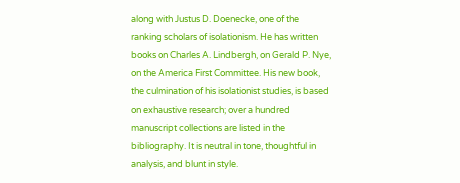along with Justus D. Doenecke, one of the ranking scholars of isolationism. He has written books on Charles A. Lindbergh, on Gerald P. Nye, on the America First Committee. His new book, the culmination of his isolationist studies, is based on exhaustive research; over a hundred manuscript collections are listed in the bibliography. It is neutral in tone, thoughtful in analysis, and blunt in style.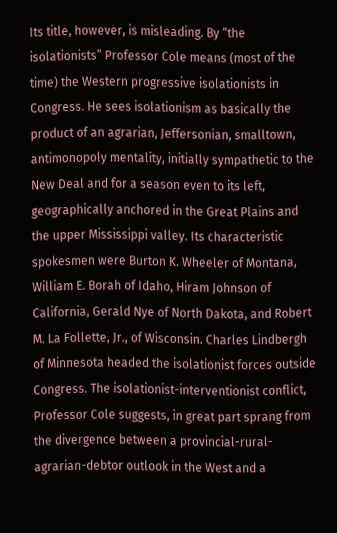Its title, however, is misleading. By “the isolationists” Professor Cole means (most of the time) the Western progressive isolationists in Congress. He sees isolationism as basically the product of an agrarian, Jeffersonian, smalltown, antimonopoly mentality, initially sympathetic to the New Deal and for a season even to its left, geographically anchored in the Great Plains and the upper Mississippi valley. Its characteristic spokesmen were Burton K. Wheeler of Montana, William E. Borah of Idaho, Hiram Johnson of California, Gerald Nye of North Dakota, and Robert M. La Follette, Jr., of Wisconsin. Charles Lindbergh of Minnesota headed the isolationist forces outside Congress. The isolationist-interventionist conflict, Professor Cole suggests, in great part sprang from the divergence between a provincial-rural-agrarian-debtor outlook in the West and a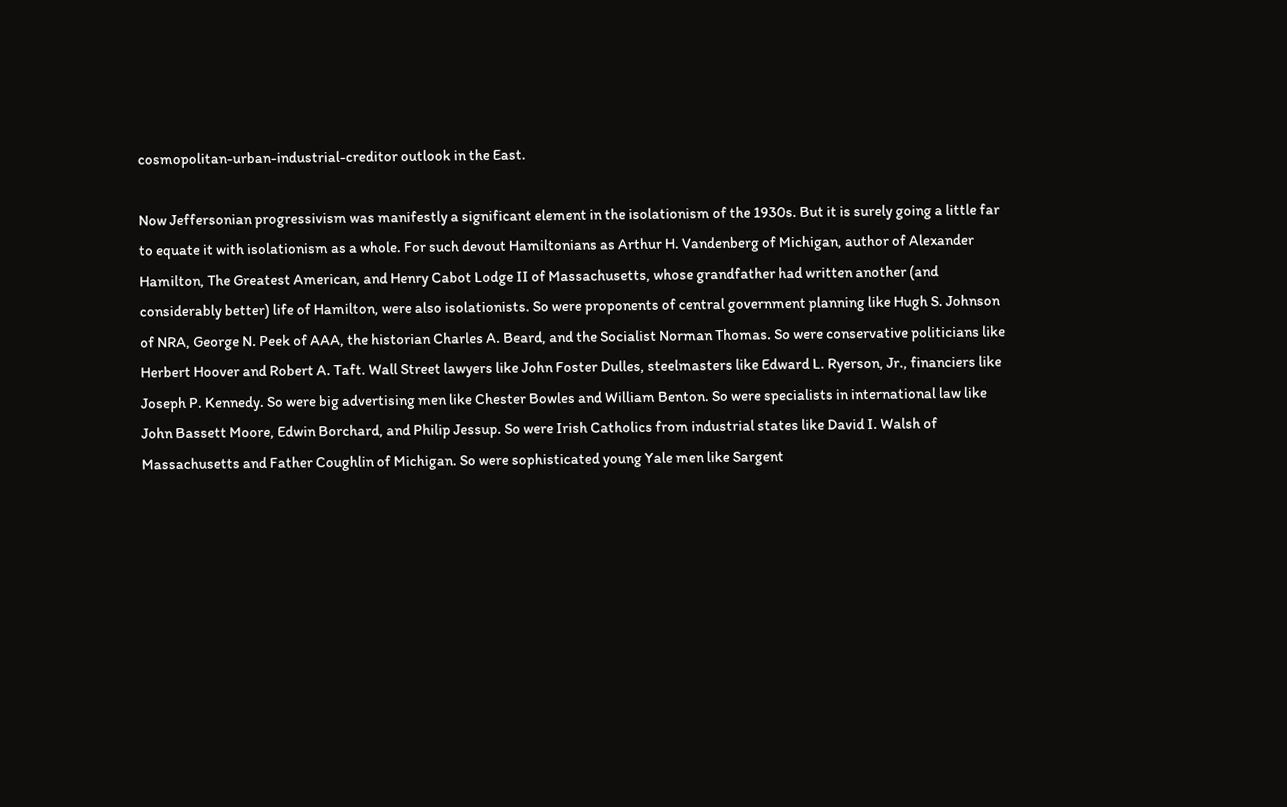cosmopolitan-urban-industrial-creditor outlook in the East.

Now Jeffersonian progressivism was manifestly a significant element in the isolationism of the 1930s. But it is surely going a little far to equate it with isolationism as a whole. For such devout Hamiltonians as Arthur H. Vandenberg of Michigan, author of Alexander Hamilton, The Greatest American, and Henry Cabot Lodge II of Massachusetts, whose grandfather had written another (and considerably better) life of Hamilton, were also isolationists. So were proponents of central government planning like Hugh S. Johnson of NRA, George N. Peek of AAA, the historian Charles A. Beard, and the Socialist Norman Thomas. So were conservative politicians like Herbert Hoover and Robert A. Taft. Wall Street lawyers like John Foster Dulles, steelmasters like Edward L. Ryerson, Jr., financiers like Joseph P. Kennedy. So were big advertising men like Chester Bowles and William Benton. So were specialists in international law like John Bassett Moore, Edwin Borchard, and Philip Jessup. So were Irish Catholics from industrial states like David I. Walsh of Massachusetts and Father Coughlin of Michigan. So were sophisticated young Yale men like Sargent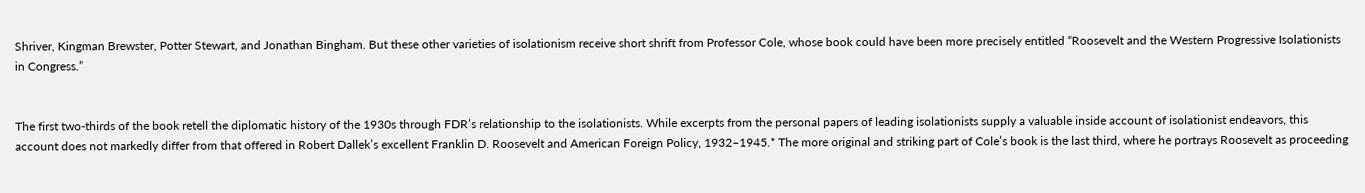Shriver, Kingman Brewster, Potter Stewart, and Jonathan Bingham. But these other varieties of isolationism receive short shrift from Professor Cole, whose book could have been more precisely entitled “Roosevelt and the Western Progressive Isolationists in Congress.”


The first two-thirds of the book retell the diplomatic history of the 1930s through FDR’s relationship to the isolationists. While excerpts from the personal papers of leading isolationists supply a valuable inside account of isolationist endeavors, this account does not markedly differ from that offered in Robert Dallek’s excellent Franklin D. Roosevelt and American Foreign Policy, 1932–1945.* The more original and striking part of Cole’s book is the last third, where he portrays Roosevelt as proceeding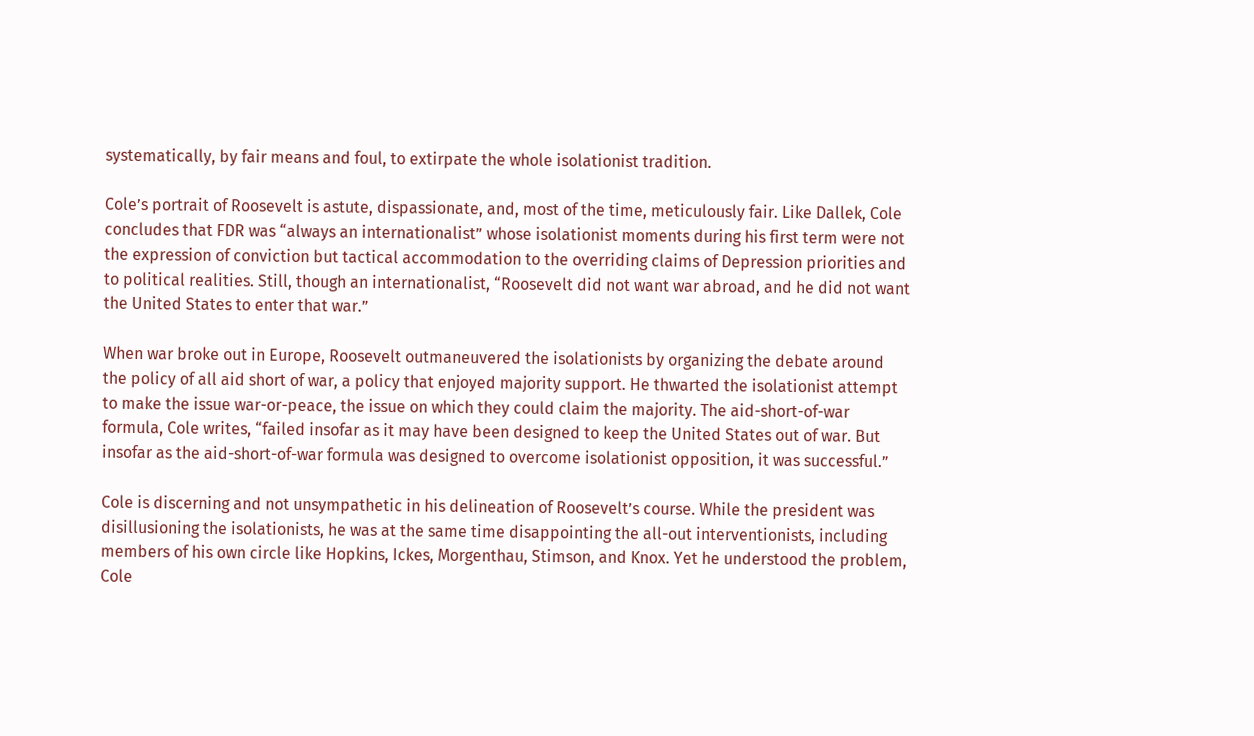systematically, by fair means and foul, to extirpate the whole isolationist tradition.

Cole’s portrait of Roosevelt is astute, dispassionate, and, most of the time, meticulously fair. Like Dallek, Cole concludes that FDR was “always an internationalist” whose isolationist moments during his first term were not the expression of conviction but tactical accommodation to the overriding claims of Depression priorities and to political realities. Still, though an internationalist, “Roosevelt did not want war abroad, and he did not want the United States to enter that war.”

When war broke out in Europe, Roosevelt outmaneuvered the isolationists by organizing the debate around the policy of all aid short of war, a policy that enjoyed majority support. He thwarted the isolationist attempt to make the issue war-or-peace, the issue on which they could claim the majority. The aid-short-of-war formula, Cole writes, “failed insofar as it may have been designed to keep the United States out of war. But insofar as the aid-short-of-war formula was designed to overcome isolationist opposition, it was successful.”

Cole is discerning and not unsympathetic in his delineation of Roosevelt’s course. While the president was disillusioning the isolationists, he was at the same time disappointing the all-out interventionists, including members of his own circle like Hopkins, Ickes, Morgenthau, Stimson, and Knox. Yet he understood the problem, Cole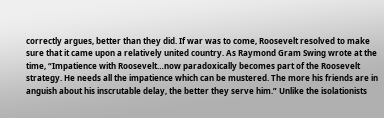correctly argues, better than they did. If war was to come, Roosevelt resolved to make sure that it came upon a relatively united country. As Raymond Gram Swing wrote at the time, “Impatience with Roosevelt…now paradoxically becomes part of the Roosevelt strategy. He needs all the impatience which can be mustered. The more his friends are in anguish about his inscrutable delay, the better they serve him.” Unlike the isolationists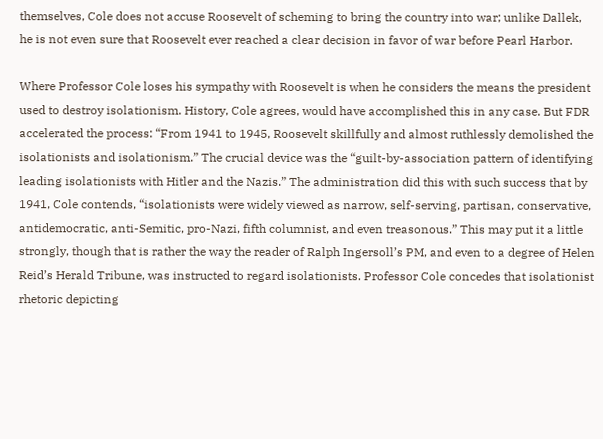themselves, Cole does not accuse Roosevelt of scheming to bring the country into war; unlike Dallek, he is not even sure that Roosevelt ever reached a clear decision in favor of war before Pearl Harbor.

Where Professor Cole loses his sympathy with Roosevelt is when he considers the means the president used to destroy isolationism. History, Cole agrees, would have accomplished this in any case. But FDR accelerated the process: “From 1941 to 1945, Roosevelt skillfully and almost ruthlessly demolished the isolationists and isolationism.” The crucial device was the “guilt-by-association pattern of identifying leading isolationists with Hitler and the Nazis.” The administration did this with such success that by 1941, Cole contends, “isolationists were widely viewed as narrow, self-serving, partisan, conservative, antidemocratic, anti-Semitic, pro-Nazi, fifth columnist, and even treasonous.” This may put it a little strongly, though that is rather the way the reader of Ralph Ingersoll’s PM, and even to a degree of Helen Reid’s Herald Tribune, was instructed to regard isolationists. Professor Cole concedes that isolationist rhetoric depicting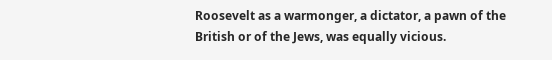Roosevelt as a warmonger, a dictator, a pawn of the British or of the Jews, was equally vicious.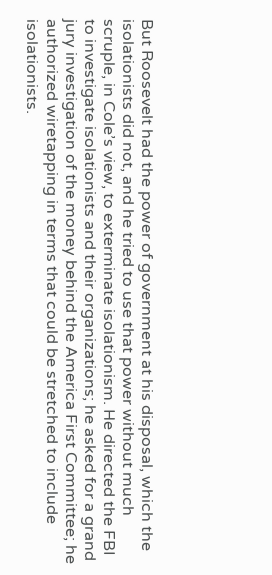But Roosevelt had the power of government at his disposal, which the isolationists did not, and he tried to use that power without much scruple, in Cole’s view, to exterminate isolationism. He directed the FBI to investigate isolationists and their organizations; he asked for a grand jury investigation of the money behind the America First Committee; he authorized wiretapping in terms that could be stretched to include isolationists.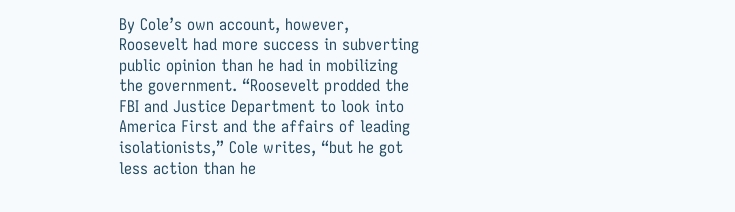By Cole’s own account, however, Roosevelt had more success in subverting public opinion than he had in mobilizing the government. “Roosevelt prodded the FBI and Justice Department to look into America First and the affairs of leading isolationists,” Cole writes, “but he got less action than he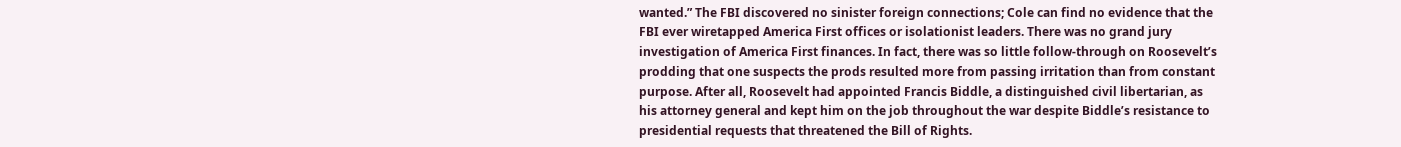wanted.” The FBI discovered no sinister foreign connections; Cole can find no evidence that the FBI ever wiretapped America First offices or isolationist leaders. There was no grand jury investigation of America First finances. In fact, there was so little follow-through on Roosevelt’s prodding that one suspects the prods resulted more from passing irritation than from constant purpose. After all, Roosevelt had appointed Francis Biddle, a distinguished civil libertarian, as his attorney general and kept him on the job throughout the war despite Biddle’s resistance to presidential requests that threatened the Bill of Rights.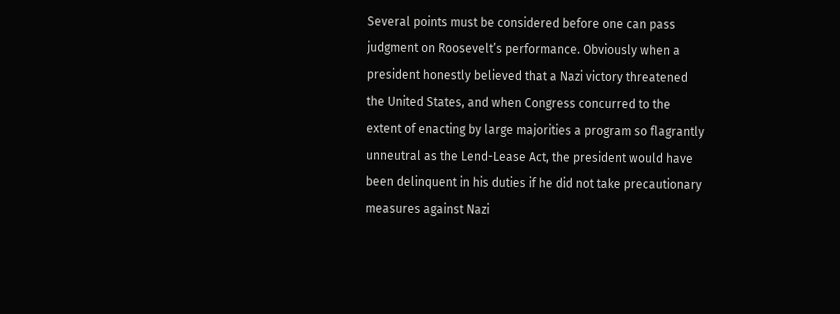Several points must be considered before one can pass judgment on Roosevelt’s performance. Obviously when a president honestly believed that a Nazi victory threatened the United States, and when Congress concurred to the extent of enacting by large majorities a program so flagrantly unneutral as the Lend-Lease Act, the president would have been delinquent in his duties if he did not take precautionary measures against Nazi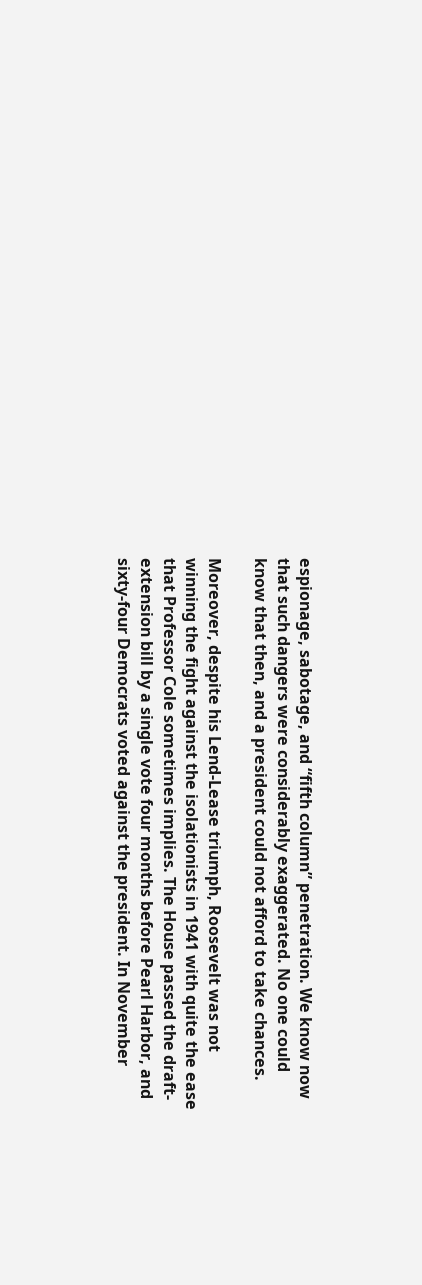espionage, sabotage, and “fifth column” penetration. We know now that such dangers were considerably exaggerated. No one could know that then, and a president could not afford to take chances.

Moreover, despite his Lend-Lease triumph, Roosevelt was not winning the fight against the isolationists in 1941 with quite the ease that Professor Cole sometimes implies. The House passed the draft-extension bill by a single vote four months before Pearl Harbor, and sixty-four Democrats voted against the president. In November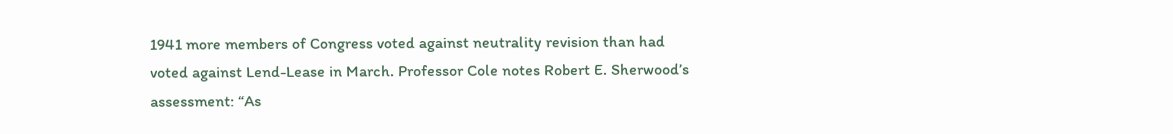1941 more members of Congress voted against neutrality revision than had voted against Lend-Lease in March. Professor Cole notes Robert E. Sherwood’s assessment: “As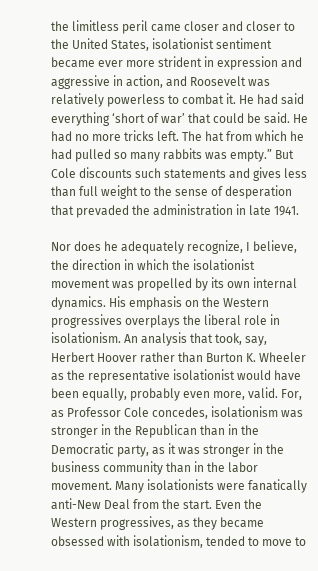the limitless peril came closer and closer to the United States, isolationist sentiment became ever more strident in expression and aggressive in action, and Roosevelt was relatively powerless to combat it. He had said everything ‘short of war’ that could be said. He had no more tricks left. The hat from which he had pulled so many rabbits was empty.” But Cole discounts such statements and gives less than full weight to the sense of desperation that prevaded the administration in late 1941.

Nor does he adequately recognize, I believe, the direction in which the isolationist movement was propelled by its own internal dynamics. His emphasis on the Western progressives overplays the liberal role in isolationism. An analysis that took, say, Herbert Hoover rather than Burton K. Wheeler as the representative isolationist would have been equally, probably even more, valid. For, as Professor Cole concedes, isolationism was stronger in the Republican than in the Democratic party, as it was stronger in the business community than in the labor movement. Many isolationists were fanatically anti-New Deal from the start. Even the Western progressives, as they became obsessed with isolationism, tended to move to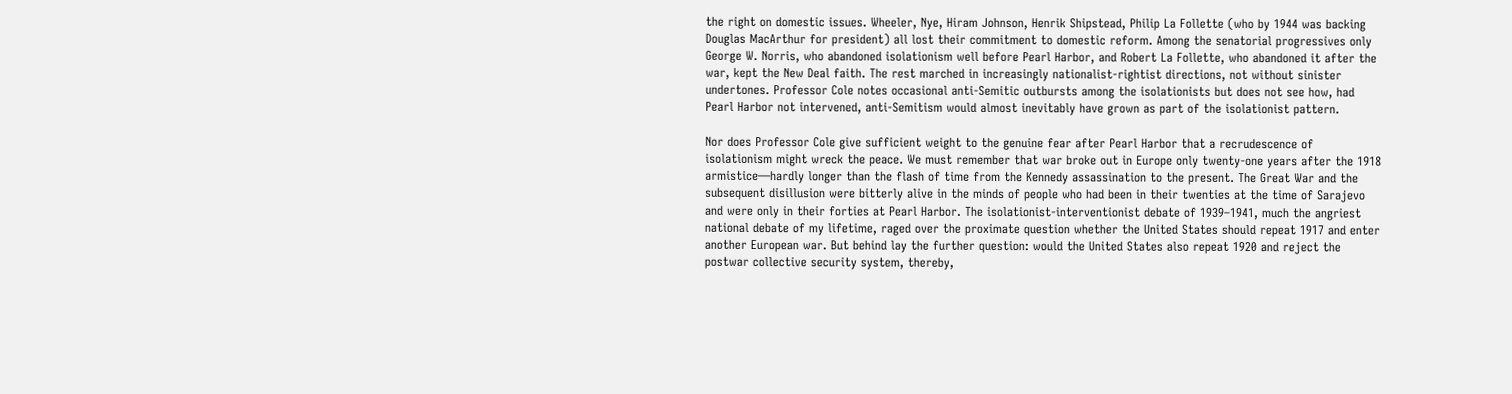the right on domestic issues. Wheeler, Nye, Hiram Johnson, Henrik Shipstead, Philip La Follette (who by 1944 was backing Douglas MacArthur for president) all lost their commitment to domestic reform. Among the senatorial progressives only George W. Norris, who abandoned isolationism well before Pearl Harbor, and Robert La Follette, who abandoned it after the war, kept the New Deal faith. The rest marched in increasingly nationalist-rightist directions, not without sinister undertones. Professor Cole notes occasional anti-Semitic outbursts among the isolationists but does not see how, had Pearl Harbor not intervened, anti-Semitism would almost inevitably have grown as part of the isolationist pattern.

Nor does Professor Cole give sufficient weight to the genuine fear after Pearl Harbor that a recrudescence of isolationism might wreck the peace. We must remember that war broke out in Europe only twenty-one years after the 1918 armistice—hardly longer than the flash of time from the Kennedy assassination to the present. The Great War and the subsequent disillusion were bitterly alive in the minds of people who had been in their twenties at the time of Sarajevo and were only in their forties at Pearl Harbor. The isolationist-interventionist debate of 1939–1941, much the angriest national debate of my lifetime, raged over the proximate question whether the United States should repeat 1917 and enter another European war. But behind lay the further question: would the United States also repeat 1920 and reject the postwar collective security system, thereby,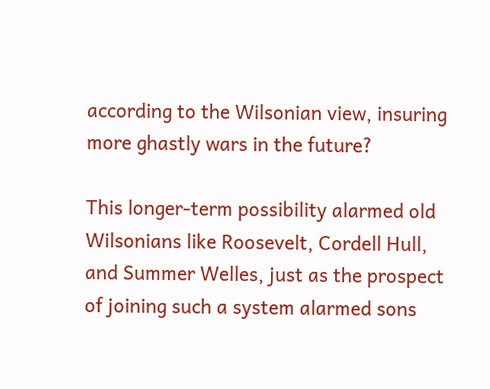according to the Wilsonian view, insuring more ghastly wars in the future?

This longer-term possibility alarmed old Wilsonians like Roosevelt, Cordell Hull, and Summer Welles, just as the prospect of joining such a system alarmed sons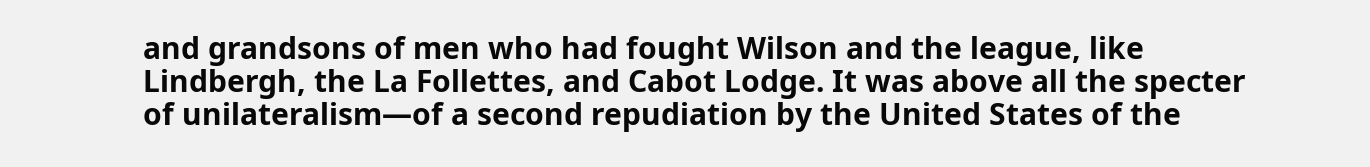and grandsons of men who had fought Wilson and the league, like Lindbergh, the La Follettes, and Cabot Lodge. It was above all the specter of unilateralism—of a second repudiation by the United States of the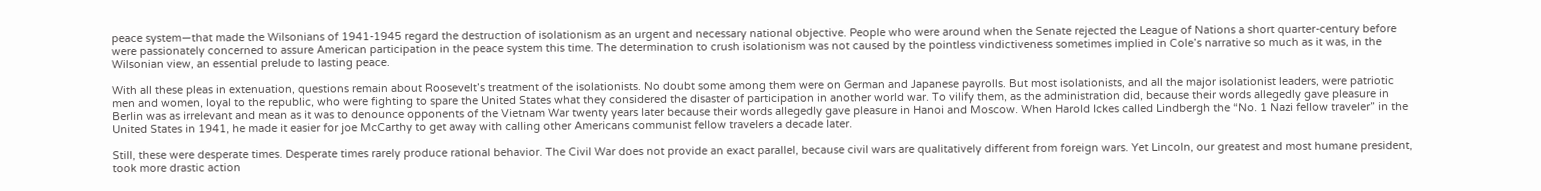peace system—that made the Wilsonians of 1941-1945 regard the destruction of isolationism as an urgent and necessary national objective. People who were around when the Senate rejected the League of Nations a short quarter-century before were passionately concerned to assure American participation in the peace system this time. The determination to crush isolationism was not caused by the pointless vindictiveness sometimes implied in Cole’s narrative so much as it was, in the Wilsonian view, an essential prelude to lasting peace.

With all these pleas in extenuation, questions remain about Roosevelt’s treatment of the isolationists. No doubt some among them were on German and Japanese payrolls. But most isolationists, and all the major isolationist leaders, were patriotic men and women, loyal to the republic, who were fighting to spare the United States what they considered the disaster of participation in another world war. To vilify them, as the administration did, because their words allegedly gave pleasure in Berlin was as irrelevant and mean as it was to denounce opponents of the Vietnam War twenty years later because their words allegedly gave pleasure in Hanoi and Moscow. When Harold Ickes called Lindbergh the “No. 1 Nazi fellow traveler” in the United States in 1941, he made it easier for joe McCarthy to get away with calling other Americans communist fellow travelers a decade later.

Still, these were desperate times. Desperate times rarely produce rational behavior. The Civil War does not provide an exact parallel, because civil wars are qualitatively different from foreign wars. Yet Lincoln, our greatest and most humane president, took more drastic action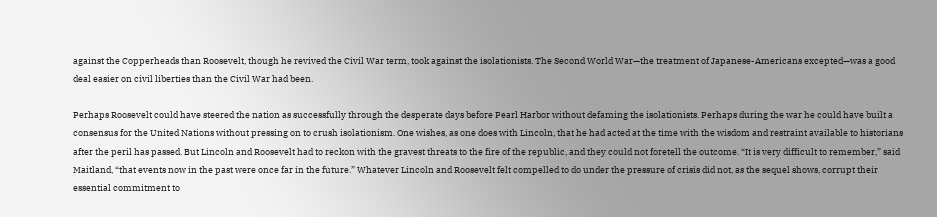against the Copperheads than Roosevelt, though he revived the Civil War term, took against the isolationists. The Second World War—the treatment of Japanese-Americans excepted—was a good deal easier on civil liberties than the Civil War had been.

Perhaps Roosevelt could have steered the nation as successfully through the desperate days before Pearl Harbor without defaming the isolationists. Perhaps during the war he could have built a consensus for the United Nations without pressing on to crush isolationism. One wishes, as one does with Lincoln, that he had acted at the time with the wisdom and restraint available to historians after the peril has passed. But Lincoln and Roosevelt had to reckon with the gravest threats to the fire of the republic, and they could not foretell the outcome. “It is very difficult to remember,” said Maitland, “that events now in the past were once far in the future.” Whatever Lincoln and Roosevelt felt compelled to do under the pressure of crisis did not, as the sequel shows, corrupt their essential commitment to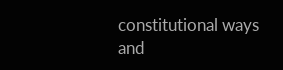constitutional ways and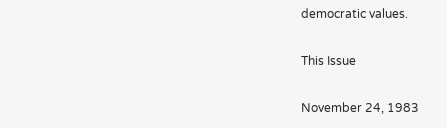democratic values.

This Issue

November 24, 1983